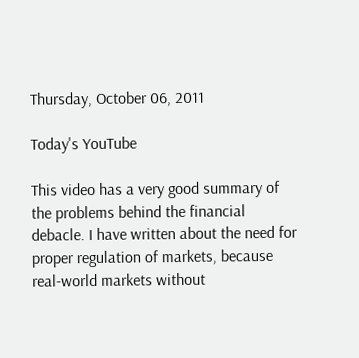Thursday, October 06, 2011

Today's YouTube

This video has a very good summary of the problems behind the financial debacle. I have written about the need for proper regulation of markets, because real-world markets without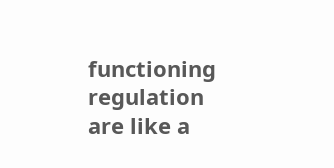functioning regulation are like a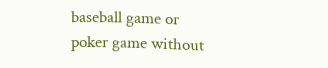baseball game or poker game without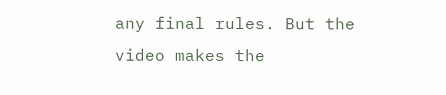any final rules. But the video makes the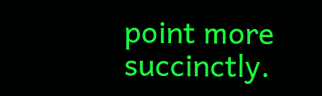point more succinctly.